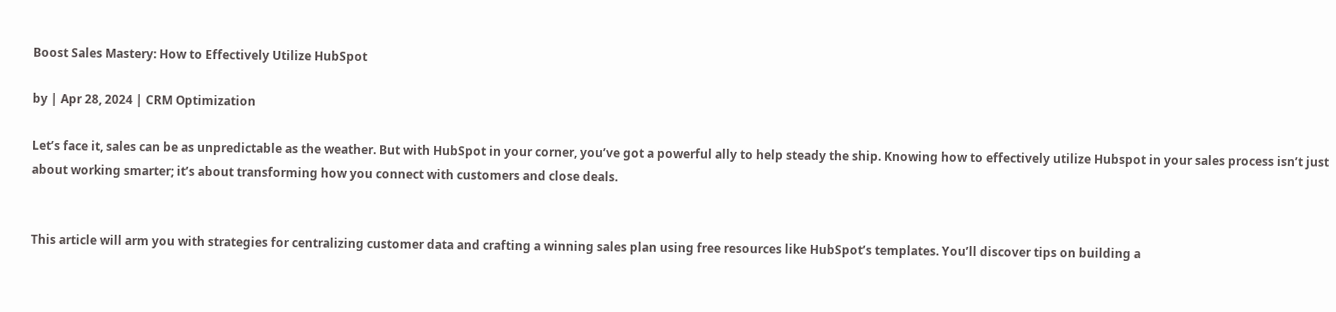Boost Sales Mastery: How to Effectively Utilize HubSpot

by | Apr 28, 2024 | CRM Optimization

Let’s face it, sales can be as unpredictable as the weather. But with HubSpot in your corner, you’ve got a powerful ally to help steady the ship. Knowing how to effectively utilize Hubspot in your sales process isn’t just about working smarter; it’s about transforming how you connect with customers and close deals.


This article will arm you with strategies for centralizing customer data and crafting a winning sales plan using free resources like HubSpot’s templates. You’ll discover tips on building a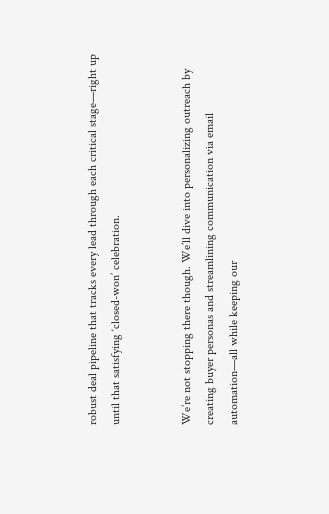robust deal pipeline that tracks every lead through each critical stage—right up until that satisfying ‘closed-won’ celebration.


We’re not stopping there though. We’ll dive into personalizing outreach by creating buyer personas and streamlining communication via email automation—all while keeping our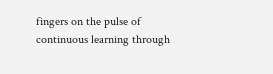fingers on the pulse of continuous learning through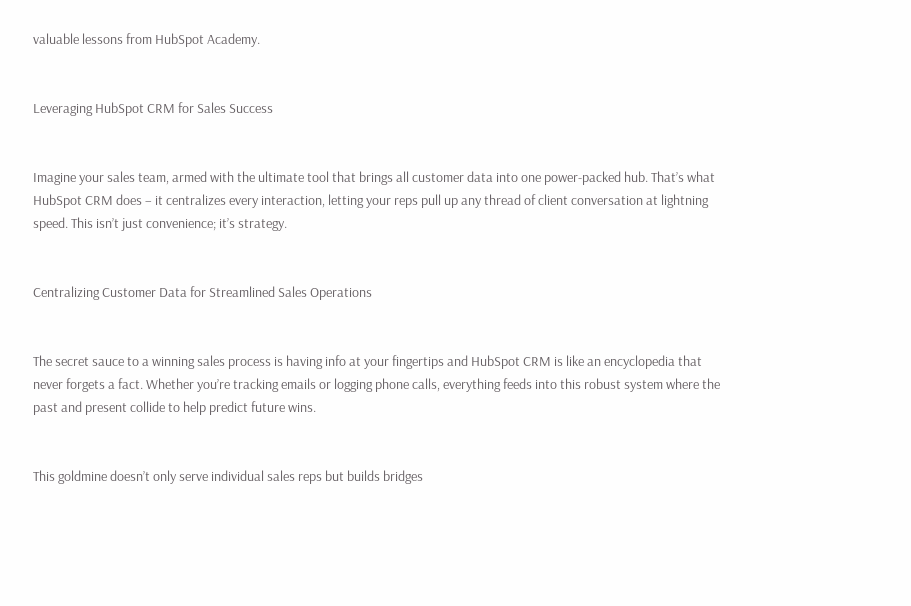valuable lessons from HubSpot Academy.


Leveraging HubSpot CRM for Sales Success


Imagine your sales team, armed with the ultimate tool that brings all customer data into one power-packed hub. That’s what HubSpot CRM does – it centralizes every interaction, letting your reps pull up any thread of client conversation at lightning speed. This isn’t just convenience; it’s strategy.


Centralizing Customer Data for Streamlined Sales Operations


The secret sauce to a winning sales process is having info at your fingertips and HubSpot CRM is like an encyclopedia that never forgets a fact. Whether you’re tracking emails or logging phone calls, everything feeds into this robust system where the past and present collide to help predict future wins.


This goldmine doesn’t only serve individual sales reps but builds bridges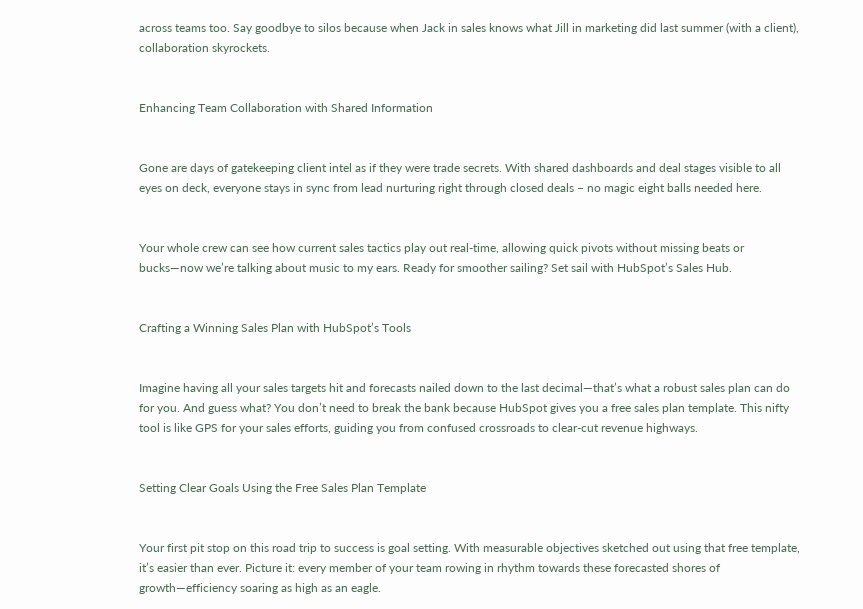across teams too. Say goodbye to silos because when Jack in sales knows what Jill in marketing did last summer (with a client), collaboration skyrockets.


Enhancing Team Collaboration with Shared Information


Gone are days of gatekeeping client intel as if they were trade secrets. With shared dashboards and deal stages visible to all eyes on deck, everyone stays in sync from lead nurturing right through closed deals – no magic eight balls needed here.


Your whole crew can see how current sales tactics play out real-time, allowing quick pivots without missing beats or bucks—now we’re talking about music to my ears. Ready for smoother sailing? Set sail with HubSpot’s Sales Hub.


Crafting a Winning Sales Plan with HubSpot’s Tools


Imagine having all your sales targets hit and forecasts nailed down to the last decimal—that’s what a robust sales plan can do for you. And guess what? You don’t need to break the bank because HubSpot gives you a free sales plan template. This nifty tool is like GPS for your sales efforts, guiding you from confused crossroads to clear-cut revenue highways.


Setting Clear Goals Using the Free Sales Plan Template


Your first pit stop on this road trip to success is goal setting. With measurable objectives sketched out using that free template, it’s easier than ever. Picture it: every member of your team rowing in rhythm towards these forecasted shores of growth—efficiency soaring as high as an eagle.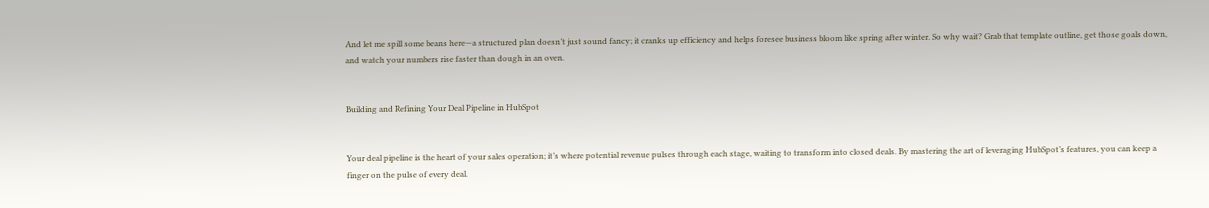And let me spill some beans here—a structured plan doesn’t just sound fancy; it cranks up efficiency and helps foresee business bloom like spring after winter. So why wait? Grab that template outline, get those goals down, and watch your numbers rise faster than dough in an oven.


Building and Refining Your Deal Pipeline in HubSpot


Your deal pipeline is the heart of your sales operation; it’s where potential revenue pulses through each stage, waiting to transform into closed deals. By mastering the art of leveraging HubSpot’s features, you can keep a finger on the pulse of every deal.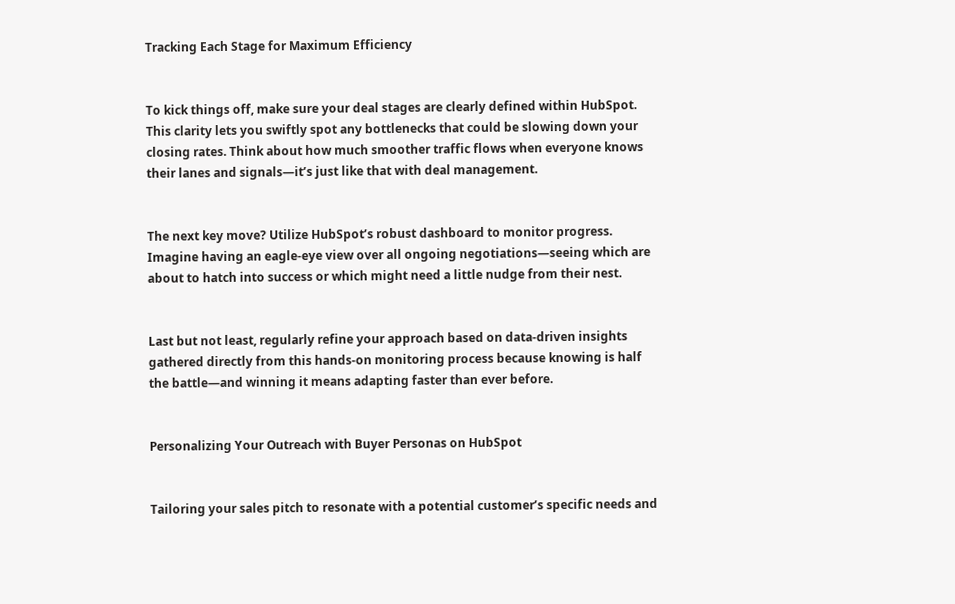Tracking Each Stage for Maximum Efficiency


To kick things off, make sure your deal stages are clearly defined within HubSpot. This clarity lets you swiftly spot any bottlenecks that could be slowing down your closing rates. Think about how much smoother traffic flows when everyone knows their lanes and signals—it’s just like that with deal management.


The next key move? Utilize HubSpot’s robust dashboard to monitor progress. Imagine having an eagle-eye view over all ongoing negotiations—seeing which are about to hatch into success or which might need a little nudge from their nest.


Last but not least, regularly refine your approach based on data-driven insights gathered directly from this hands-on monitoring process because knowing is half the battle—and winning it means adapting faster than ever before.


Personalizing Your Outreach with Buyer Personas on HubSpot


Tailoring your sales pitch to resonate with a potential customer’s specific needs and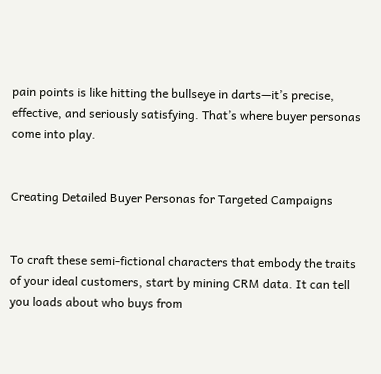pain points is like hitting the bullseye in darts—it’s precise, effective, and seriously satisfying. That’s where buyer personas come into play.


Creating Detailed Buyer Personas for Targeted Campaigns


To craft these semi-fictional characters that embody the traits of your ideal customers, start by mining CRM data. It can tell you loads about who buys from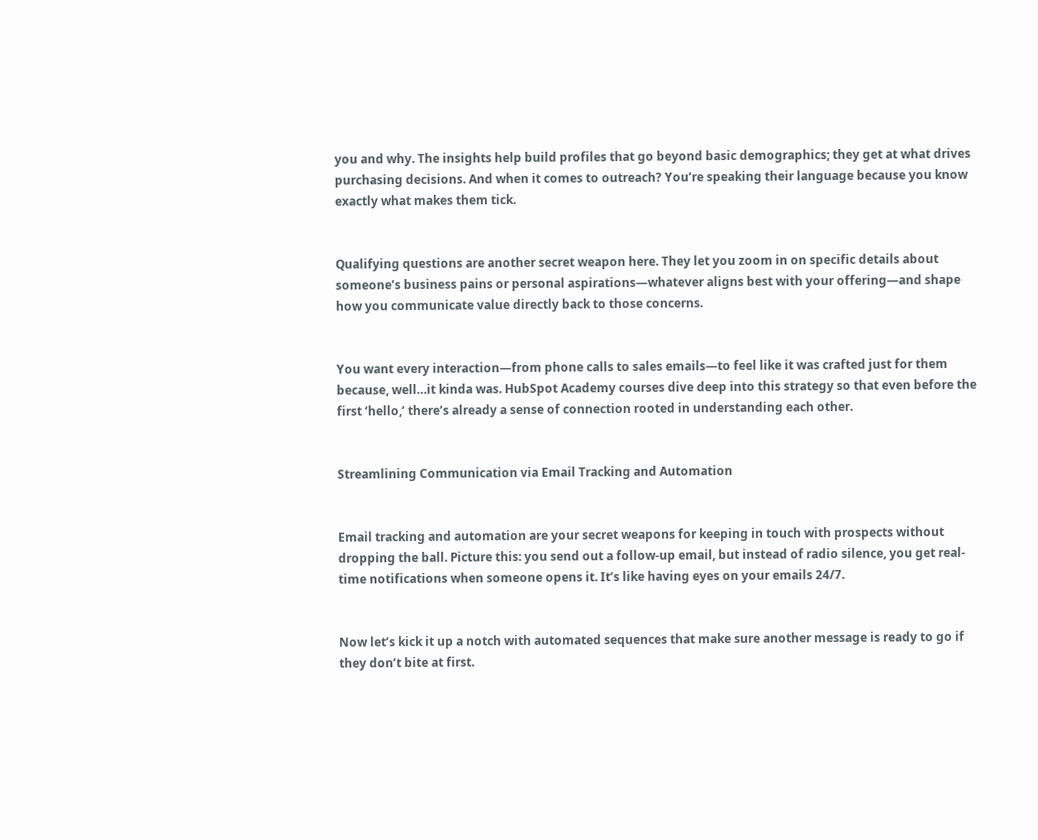you and why. The insights help build profiles that go beyond basic demographics; they get at what drives purchasing decisions. And when it comes to outreach? You’re speaking their language because you know exactly what makes them tick.


Qualifying questions are another secret weapon here. They let you zoom in on specific details about someone’s business pains or personal aspirations—whatever aligns best with your offering—and shape how you communicate value directly back to those concerns.


You want every interaction—from phone calls to sales emails—to feel like it was crafted just for them because, well…it kinda was. HubSpot Academy courses dive deep into this strategy so that even before the first ‘hello,’ there’s already a sense of connection rooted in understanding each other.


Streamlining Communication via Email Tracking and Automation


Email tracking and automation are your secret weapons for keeping in touch with prospects without dropping the ball. Picture this: you send out a follow-up email, but instead of radio silence, you get real-time notifications when someone opens it. It’s like having eyes on your emails 24/7.


Now let’s kick it up a notch with automated sequences that make sure another message is ready to go if they don’t bite at first.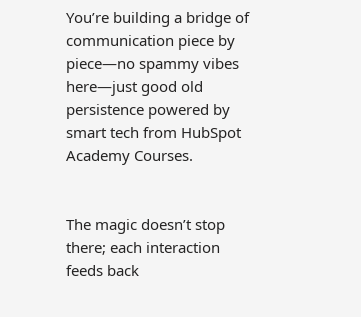You’re building a bridge of communication piece by piece—no spammy vibes here—just good old persistence powered by smart tech from HubSpot Academy Courses.


The magic doesn’t stop there; each interaction feeds back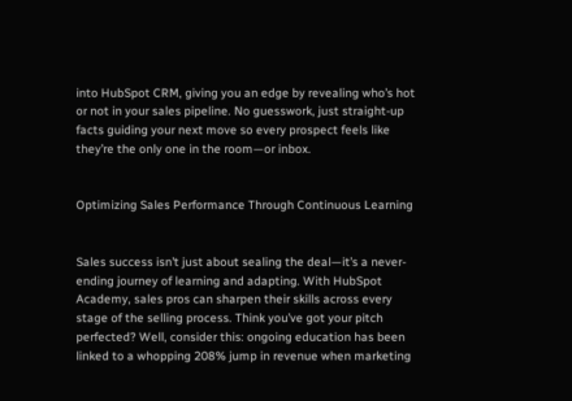into HubSpot CRM, giving you an edge by revealing who’s hot or not in your sales pipeline. No guesswork, just straight-up facts guiding your next move so every prospect feels like they’re the only one in the room—or inbox.


Optimizing Sales Performance Through Continuous Learning


Sales success isn’t just about sealing the deal—it’s a never-ending journey of learning and adapting. With HubSpot Academy, sales pros can sharpen their skills across every stage of the selling process. Think you’ve got your pitch perfected? Well, consider this: ongoing education has been linked to a whopping 208% jump in revenue when marketing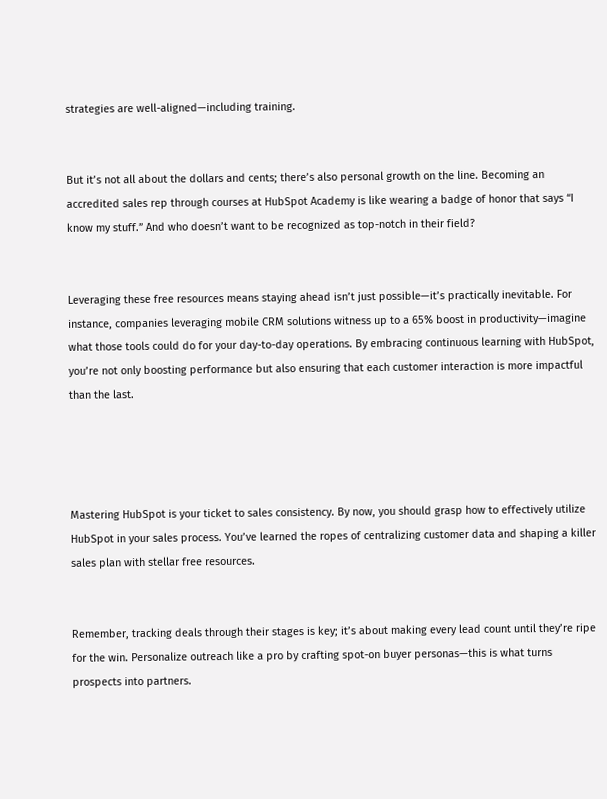strategies are well-aligned—including training.


But it’s not all about the dollars and cents; there’s also personal growth on the line. Becoming an accredited sales rep through courses at HubSpot Academy is like wearing a badge of honor that says “I know my stuff.” And who doesn’t want to be recognized as top-notch in their field?


Leveraging these free resources means staying ahead isn’t just possible—it’s practically inevitable. For instance, companies leveraging mobile CRM solutions witness up to a 65% boost in productivity—imagine what those tools could do for your day-to-day operations. By embracing continuous learning with HubSpot, you’re not only boosting performance but also ensuring that each customer interaction is more impactful than the last.




Mastering HubSpot is your ticket to sales consistency. By now, you should grasp how to effectively utilize HubSpot in your sales process. You’ve learned the ropes of centralizing customer data and shaping a killer sales plan with stellar free resources.


Remember, tracking deals through their stages is key; it’s about making every lead count until they’re ripe for the win. Personalize outreach like a pro by crafting spot-on buyer personas—this is what turns prospects into partners.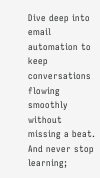Dive deep into email automation to keep conversations flowing smoothly without missing a beat. And never stop learning;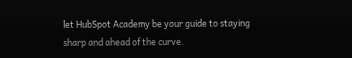let HubSpot Academy be your guide to staying sharp and ahead of the curve.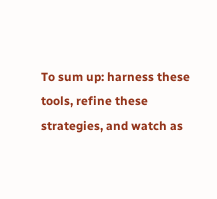To sum up: harness these tools, refine these strategies, and watch as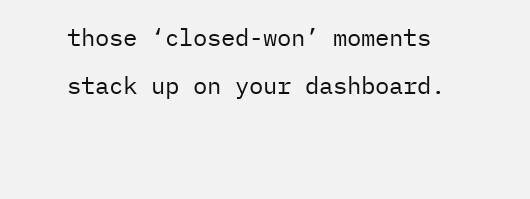those ‘closed-won’ moments stack up on your dashboard.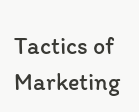Tactics of Marketing